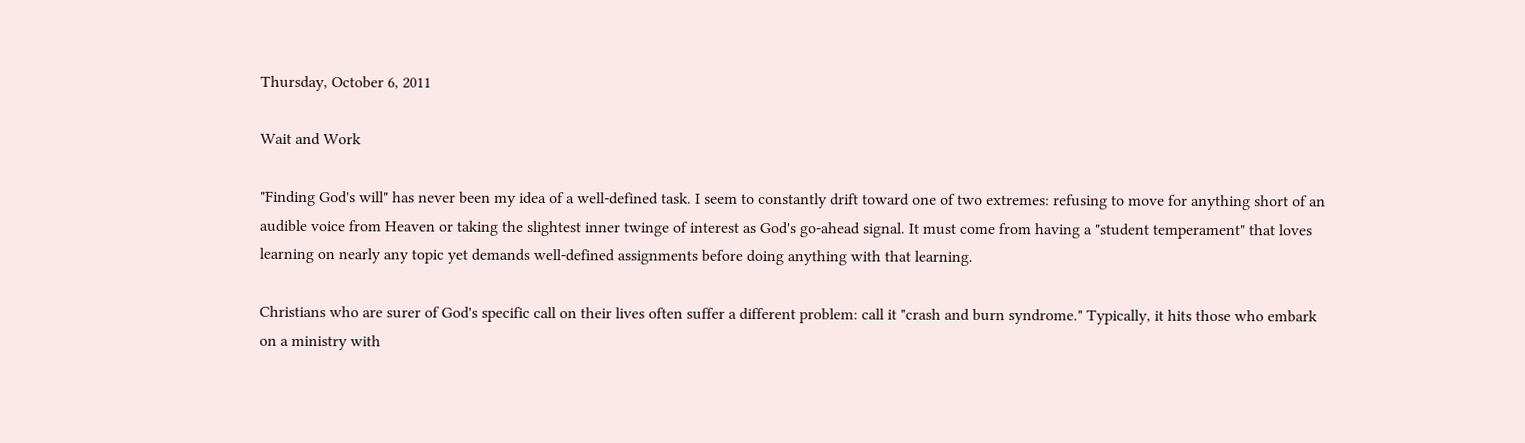Thursday, October 6, 2011

Wait and Work

"Finding God's will" has never been my idea of a well-defined task. I seem to constantly drift toward one of two extremes: refusing to move for anything short of an audible voice from Heaven or taking the slightest inner twinge of interest as God's go-ahead signal. It must come from having a "student temperament" that loves learning on nearly any topic yet demands well-defined assignments before doing anything with that learning.

Christians who are surer of God's specific call on their lives often suffer a different problem: call it "crash and burn syndrome." Typically, it hits those who embark on a ministry with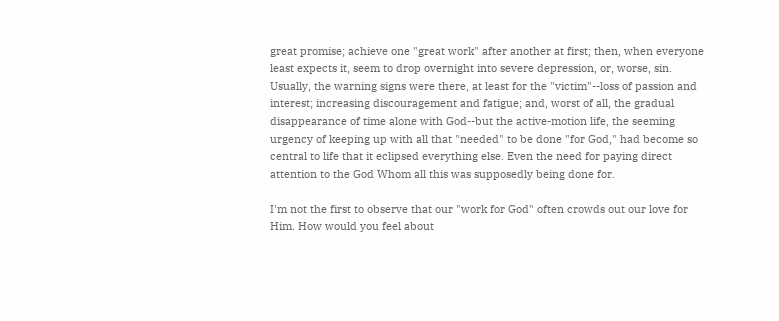great promise; achieve one "great work" after another at first; then, when everyone least expects it, seem to drop overnight into severe depression, or, worse, sin. Usually, the warning signs were there, at least for the "victim"--loss of passion and interest; increasing discouragement and fatigue; and, worst of all, the gradual disappearance of time alone with God--but the active-motion life, the seeming urgency of keeping up with all that "needed" to be done "for God," had become so central to life that it eclipsed everything else. Even the need for paying direct attention to the God Whom all this was supposedly being done for.

I'm not the first to observe that our "work for God" often crowds out our love for Him. How would you feel about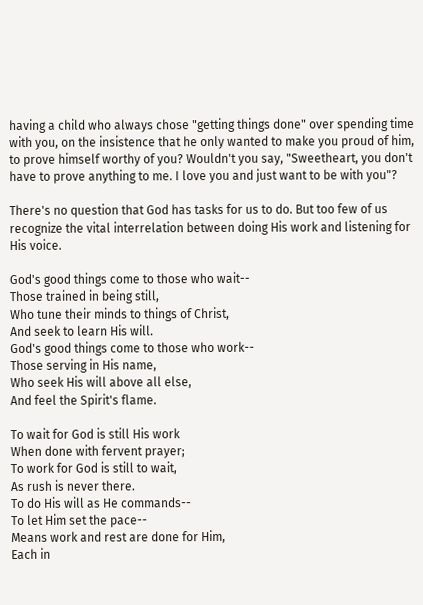having a child who always chose "getting things done" over spending time with you, on the insistence that he only wanted to make you proud of him, to prove himself worthy of you? Wouldn't you say, "Sweetheart, you don't have to prove anything to me. I love you and just want to be with you"?

There's no question that God has tasks for us to do. But too few of us recognize the vital interrelation between doing His work and listening for His voice.

God's good things come to those who wait--
Those trained in being still,
Who tune their minds to things of Christ,
And seek to learn His will.
God's good things come to those who work--
Those serving in His name,
Who seek His will above all else,
And feel the Spirit's flame.

To wait for God is still His work
When done with fervent prayer;
To work for God is still to wait,
As rush is never there.
To do His will as He commands--
To let Him set the pace--
Means work and rest are done for Him,
Each in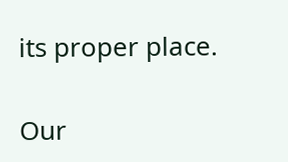its proper place.

Our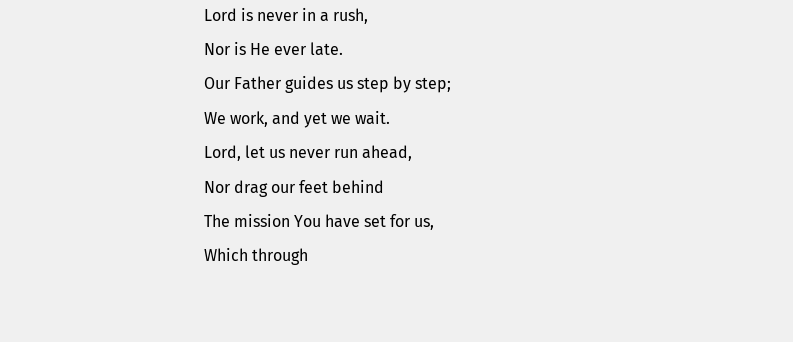Lord is never in a rush,
Nor is He ever late.
Our Father guides us step by step;
We work, and yet we wait.
Lord, let us never run ahead,
Nor drag our feet behind
The mission You have set for us,
Which through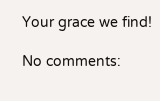Your grace we find!

No comments: